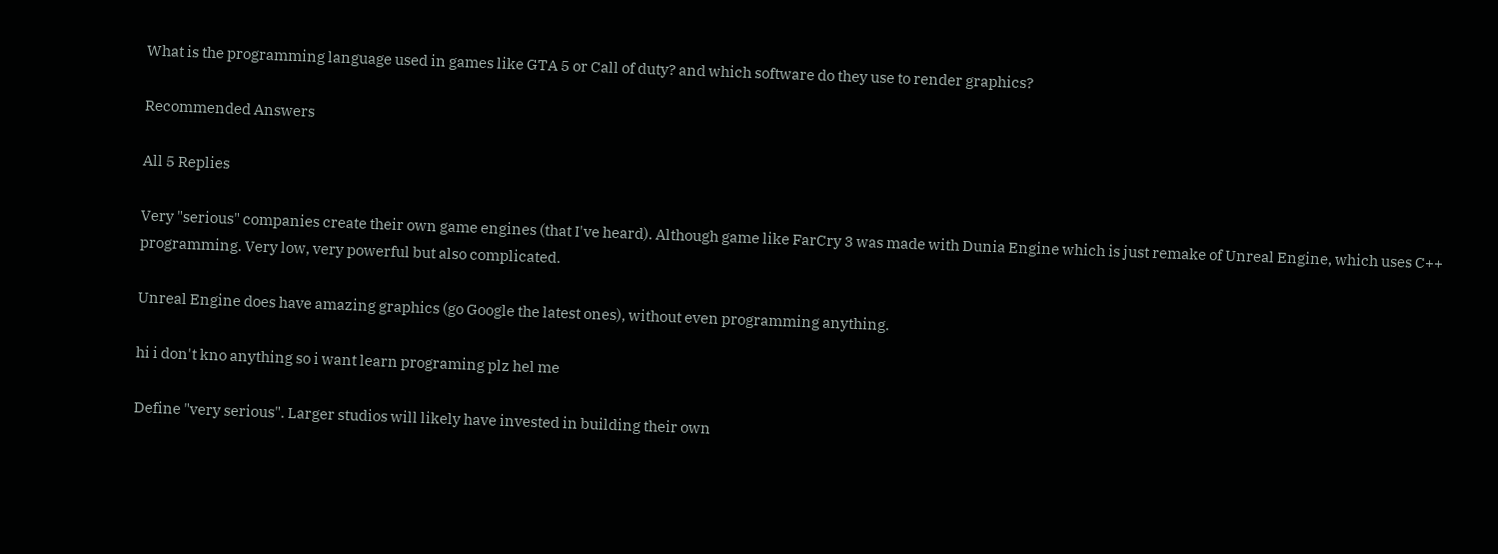What is the programming language used in games like GTA 5 or Call of duty? and which software do they use to render graphics?

Recommended Answers

All 5 Replies

Very "serious" companies create their own game engines (that I've heard). Although game like FarCry 3 was made with Dunia Engine which is just remake of Unreal Engine, which uses C++ programming. Very low, very powerful but also complicated.

Unreal Engine does have amazing graphics (go Google the latest ones), without even programming anything.

hi i don't kno anything so i want learn programing plz hel me

Define "very serious". Larger studios will likely have invested in building their own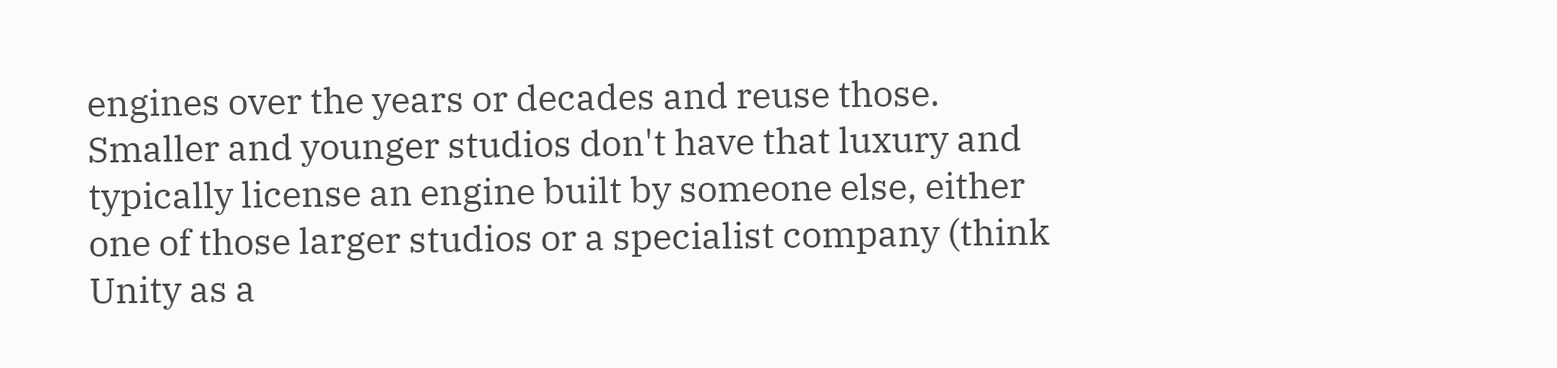engines over the years or decades and reuse those.
Smaller and younger studios don't have that luxury and typically license an engine built by someone else, either one of those larger studios or a specialist company (think Unity as a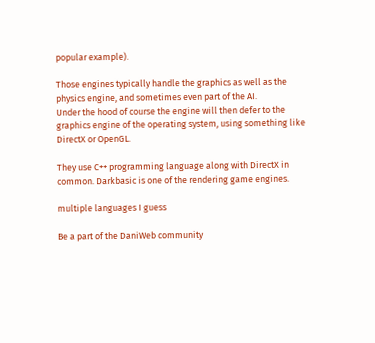popular example).

Those engines typically handle the graphics as well as the physics engine, and sometimes even part of the AI.
Under the hood of course the engine will then defer to the graphics engine of the operating system, using something like DirectX or OpenGL.

They use C++ programming language along with DirectX in common. Darkbasic is one of the rendering game engines.

multiple languages I guess

Be a part of the DaniWeb community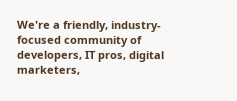We're a friendly, industry-focused community of developers, IT pros, digital marketers,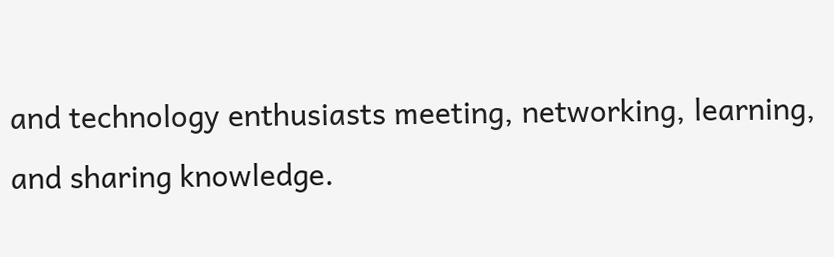and technology enthusiasts meeting, networking, learning, and sharing knowledge.